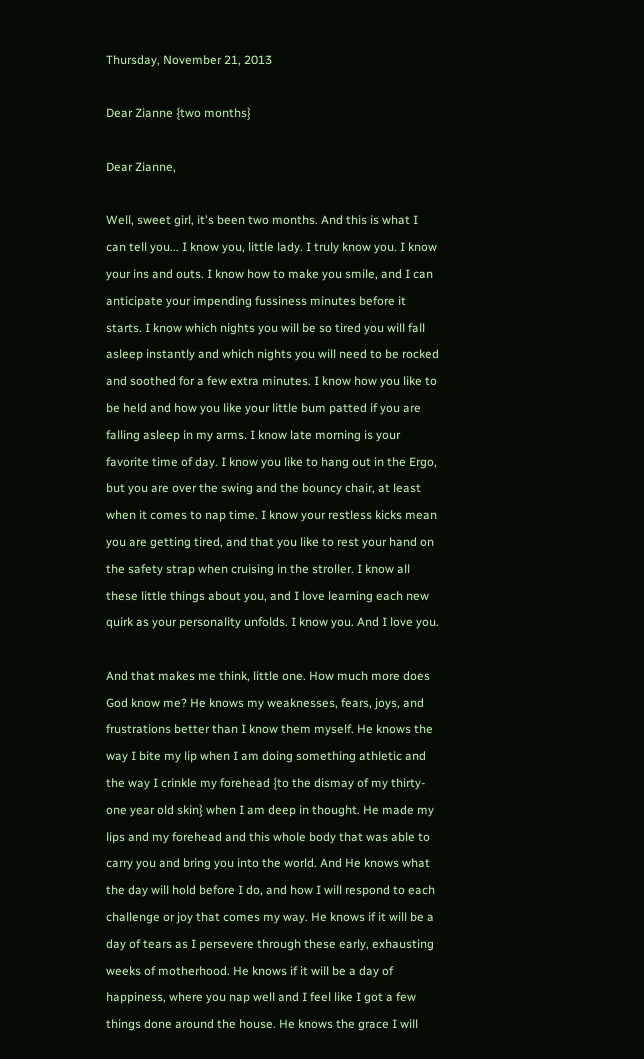Thursday, November 21, 2013

Dear Zianne {two months}

Dear Zianne,

Well, sweet girl, it's been two months. And this is what I can tell you... I know you, little lady. I truly know you. I know your ins and outs. I know how to make you smile, and I can anticipate your impending fussiness minutes before it starts. I know which nights you will be so tired you will fall asleep instantly and which nights you will need to be rocked and soothed for a few extra minutes. I know how you like to be held and how you like your little bum patted if you are falling asleep in my arms. I know late morning is your favorite time of day. I know you like to hang out in the Ergo, but you are over the swing and the bouncy chair, at least when it comes to nap time. I know your restless kicks mean you are getting tired, and that you like to rest your hand on the safety strap when cruising in the stroller. I know all these little things about you, and I love learning each new quirk as your personality unfolds. I know you. And I love you.

And that makes me think, little one. How much more does God know me? He knows my weaknesses, fears, joys, and frustrations better than I know them myself. He knows the way I bite my lip when I am doing something athletic and the way I crinkle my forehead {to the dismay of my thirty-one year old skin} when I am deep in thought. He made my lips and my forehead and this whole body that was able to carry you and bring you into the world. And He knows what the day will hold before I do, and how I will respond to each challenge or joy that comes my way. He knows if it will be a day of tears as I persevere through these early, exhausting weeks of motherhood. He knows if it will be a day of happiness, where you nap well and I feel like I got a few things done around the house. He knows the grace I will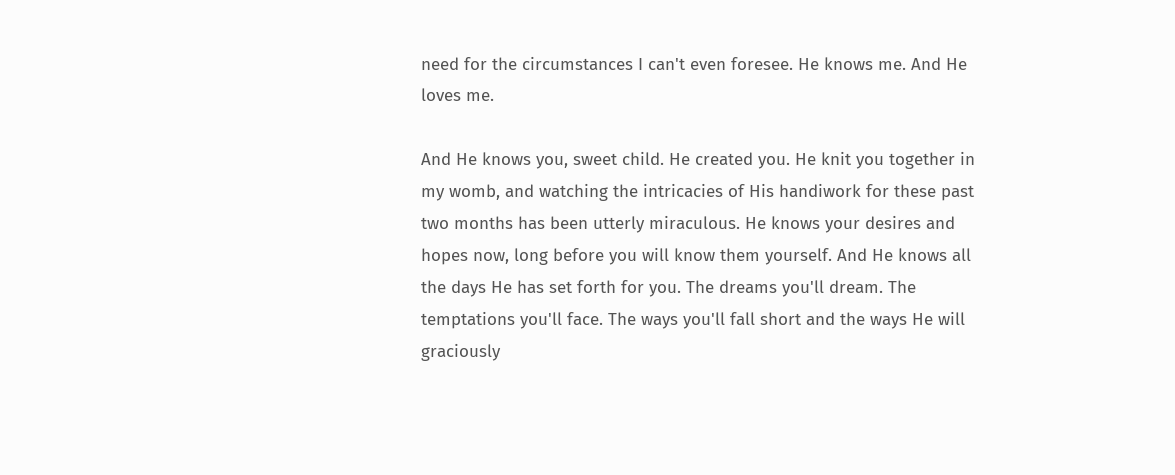need for the circumstances I can't even foresee. He knows me. And He loves me.

And He knows you, sweet child. He created you. He knit you together in my womb, and watching the intricacies of His handiwork for these past two months has been utterly miraculous. He knows your desires and hopes now, long before you will know them yourself. And He knows all the days He has set forth for you. The dreams you'll dream. The temptations you'll face. The ways you'll fall short and the ways He will graciously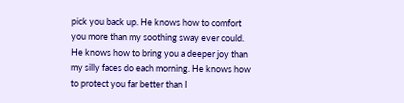pick you back up. He knows how to comfort you more than my soothing sway ever could. He knows how to bring you a deeper joy than my silly faces do each morning. He knows how to protect you far better than I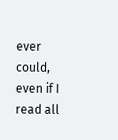ever could, even if I read all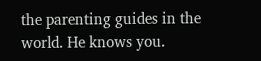the parenting guides in the world. He knows you.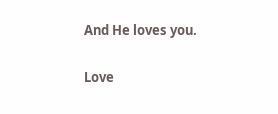And He loves you.

Love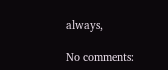always,

No comments: